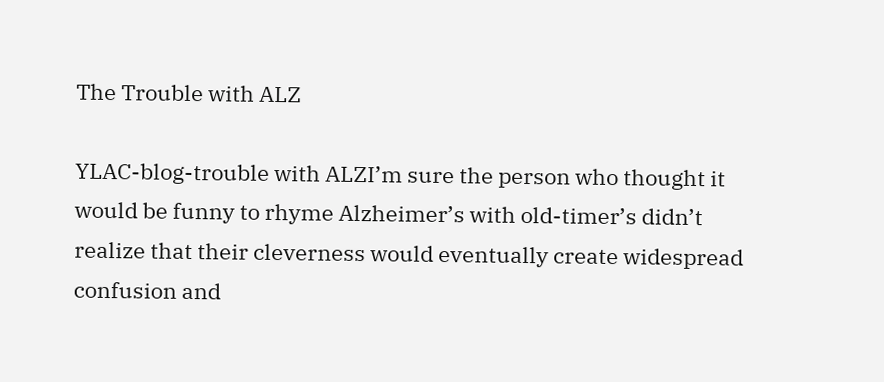The Trouble with ALZ

YLAC-blog-trouble with ALZI’m sure the person who thought it would be funny to rhyme Alzheimer’s with old-timer’s didn’t realize that their cleverness would eventually create widespread confusion and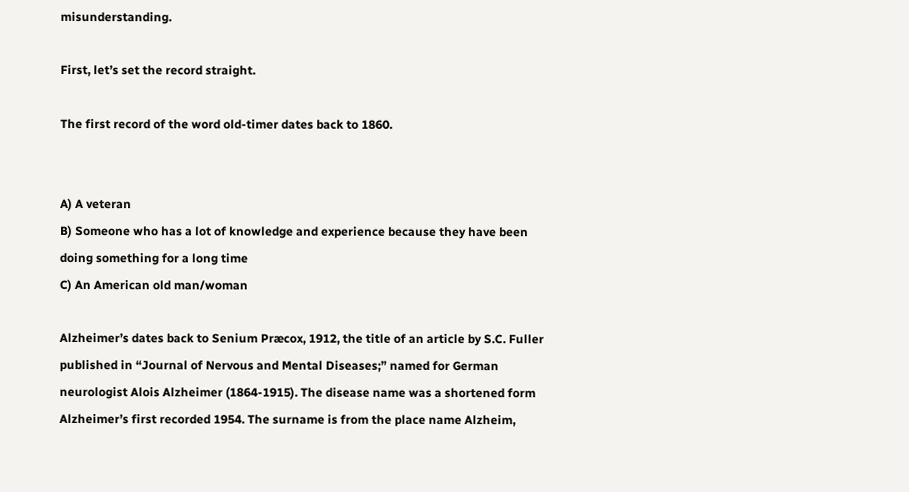misunderstanding.

First, let’s set the record straight.

The first record of the word old-timer dates back to 1860.


A) A veteran
B) Someone who has a lot of knowledge and experience because they have been doing something for a long time
C) An American old man/woman

Alzheimer’s dates back to Senium Præcox, 1912, the title of an article by S.C. Fuller published in “Journal of Nervous and Mental Diseases;” named for German neurologist Alois Alzheimer (1864-1915). The disease name was a shortened form Alzheimer’s first recorded 1954. The surname is from the place name Alzheim,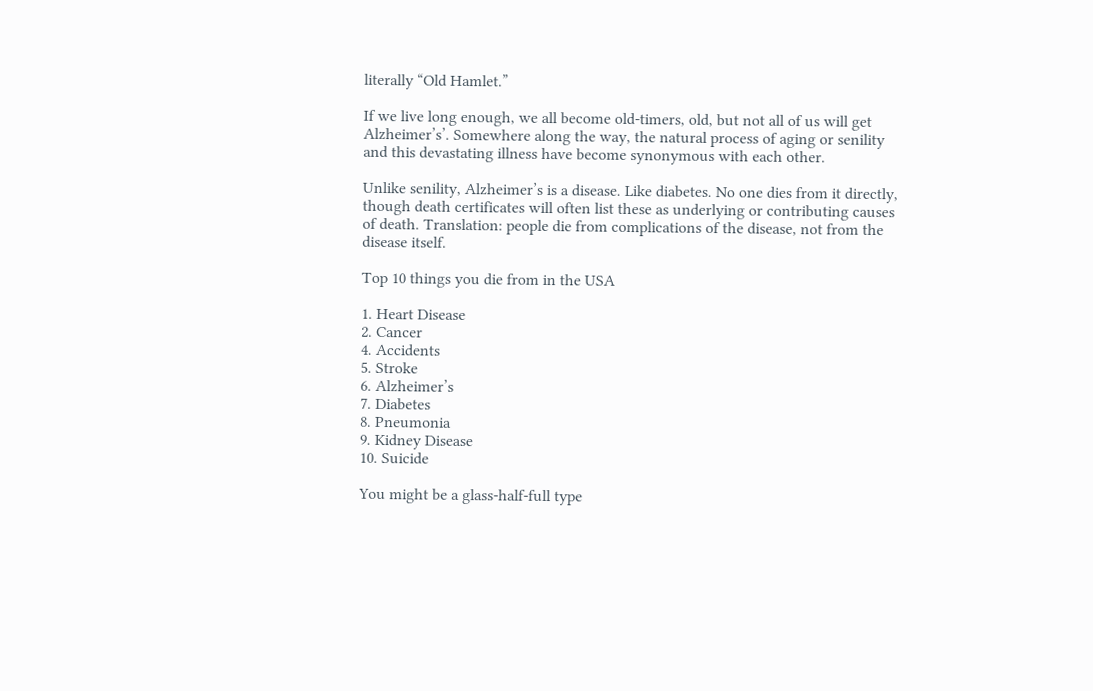literally “Old Hamlet.”

If we live long enough, we all become old-timers, old, but not all of us will get Alzheimer’s’. Somewhere along the way, the natural process of aging or senility and this devastating illness have become synonymous with each other.

Unlike senility, Alzheimer’s is a disease. Like diabetes. No one dies from it directly, though death certificates will often list these as underlying or contributing causes of death. Translation: people die from complications of the disease, not from the disease itself.

Top 10 things you die from in the USA

1. Heart Disease
2. Cancer
4. Accidents
5. Stroke
6. Alzheimer’s
7. Diabetes
8. Pneumonia
9. Kidney Disease
10. Suicide

You might be a glass-half-full type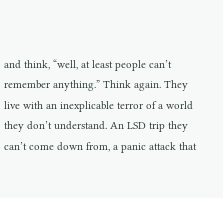and think, “well, at least people can’t remember anything.” Think again. They live with an inexplicable terror of a world they don’t understand. An LSD trip they can’t come down from, a panic attack that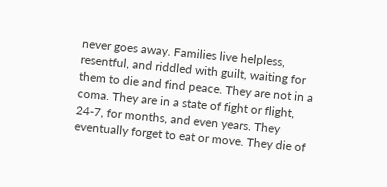never goes away. Families live helpless, resentful, and riddled with guilt, waiting for them to die and find peace. They are not in a coma. They are in a state of fight or flight, 24-7, for months, and even years. They eventually forget to eat or move. They die of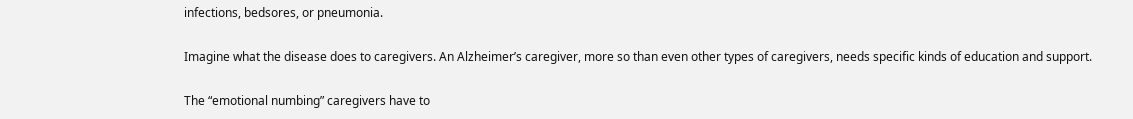infections, bedsores, or pneumonia.

Imagine what the disease does to caregivers. An Alzheimer’s caregiver, more so than even other types of caregivers, needs specific kinds of education and support.

The “emotional numbing” caregivers have to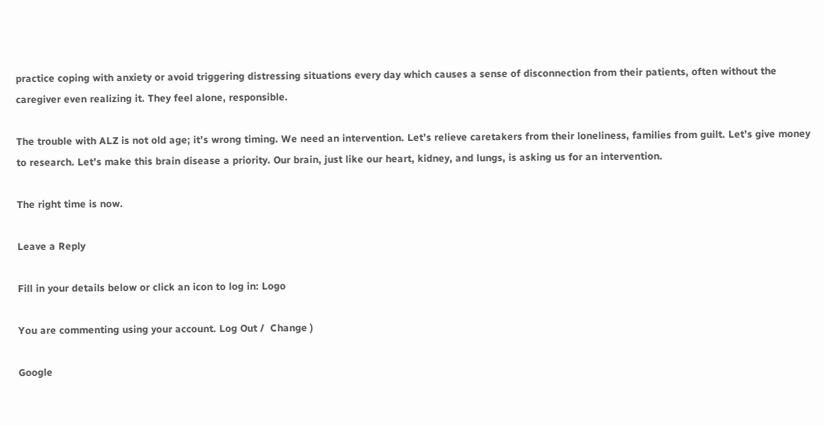practice coping with anxiety or avoid triggering distressing situations every day which causes a sense of disconnection from their patients, often without the caregiver even realizing it. They feel alone, responsible.

The trouble with ALZ is not old age; it’s wrong timing. We need an intervention. Let’s relieve caretakers from their loneliness, families from guilt. Let’s give money to research. Let’s make this brain disease a priority. Our brain, just like our heart, kidney, and lungs, is asking us for an intervention.

The right time is now.

Leave a Reply

Fill in your details below or click an icon to log in: Logo

You are commenting using your account. Log Out /  Change )

Google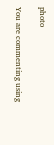photo

You are commenting using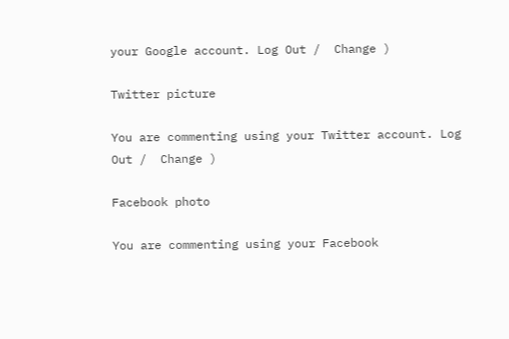your Google account. Log Out /  Change )

Twitter picture

You are commenting using your Twitter account. Log Out /  Change )

Facebook photo

You are commenting using your Facebook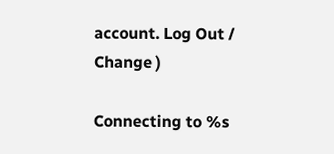account. Log Out /  Change )

Connecting to %s